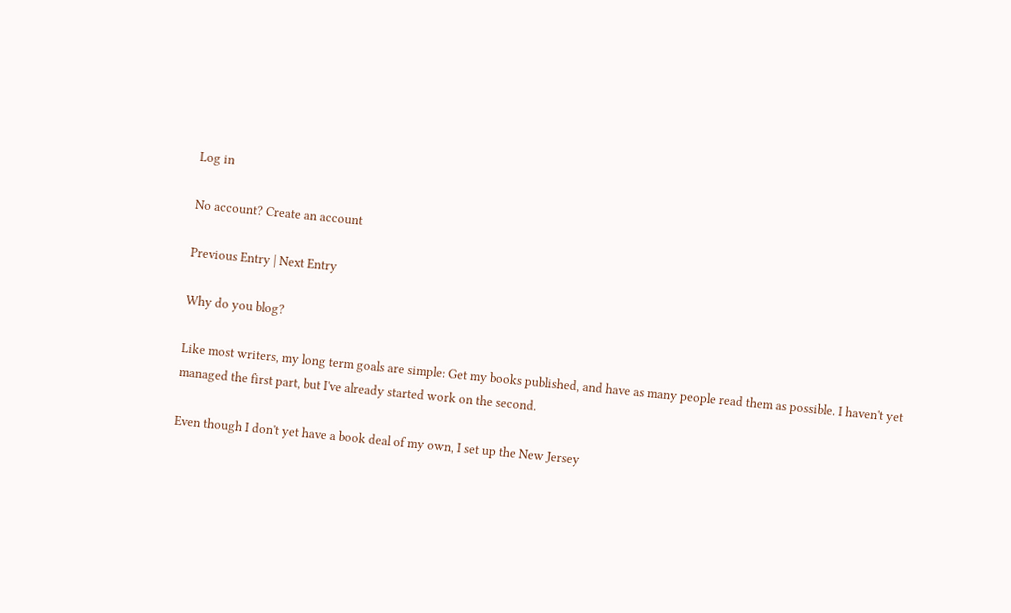Log in

No account? Create an account

Previous Entry | Next Entry

Why do you blog?

Like most writers, my long term goals are simple: Get my books published, and have as many people read them as possible. I haven't yet managed the first part, but I've already started work on the second.

Even though I don't yet have a book deal of my own, I set up the New Jersey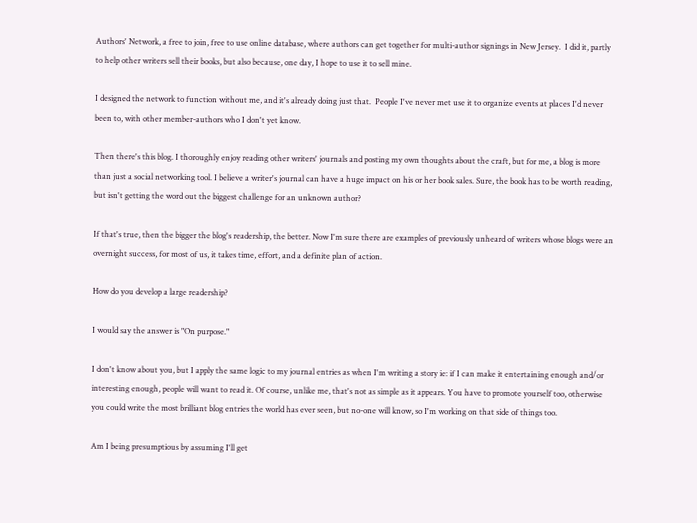Authors' Network, a free to join, free to use online database, where authors can get together for multi-author signings in New Jersey.  I did it, partly to help other writers sell their books, but also because, one day, I hope to use it to sell mine.

I designed the network to function without me, and it's already doing just that.  People I've never met use it to organize events at places I'd never been to, with other member-authors who I don't yet know.

Then there's this blog. I thoroughly enjoy reading other writers' journals and posting my own thoughts about the craft, but for me, a blog is more than just a social networking tool. I believe a writer's journal can have a huge impact on his or her book sales. Sure, the book has to be worth reading, but isn't getting the word out the biggest challenge for an unknown author?

If that's true, then the bigger the blog's readership, the better. Now I'm sure there are examples of previously unheard of writers whose blogs were an overnight success, for most of us, it takes time, effort, and a definite plan of action.

How do you develop a large readership?

I would say the answer is "On purpose."

I don't know about you, but I apply the same logic to my journal entries as when I'm writing a story ie: if I can make it entertaining enough and/or interesting enough, people will want to read it. Of course, unlike me, that's not as simple as it appears. You have to promote yourself too, otherwise you could write the most brilliant blog entries the world has ever seen, but no-one will know, so I'm working on that side of things too.

Am I being presumptious by assuming I'll get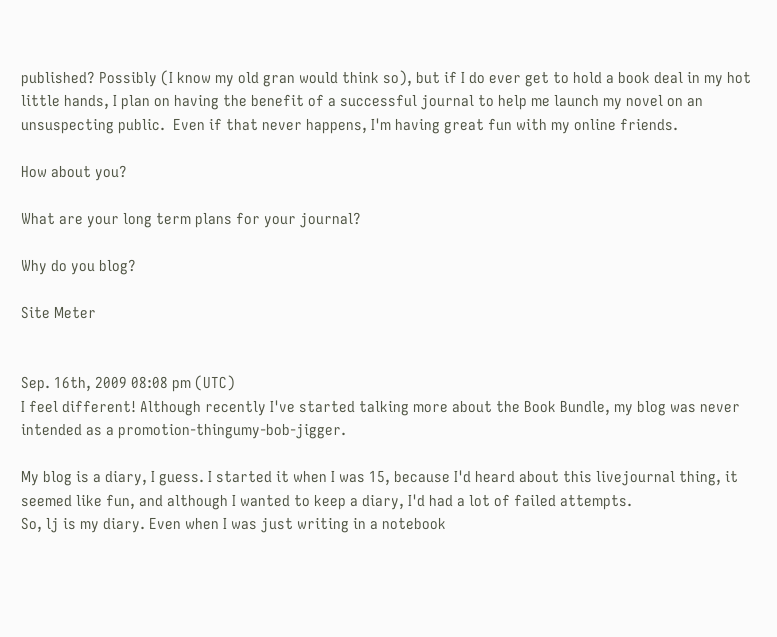published? Possibly (I know my old gran would think so), but if I do ever get to hold a book deal in my hot little hands, I plan on having the benefit of a successful journal to help me launch my novel on an unsuspecting public.  Even if that never happens, I'm having great fun with my online friends.

How about you?

What are your long term plans for your journal?

Why do you blog?

Site Meter


Sep. 16th, 2009 08:08 pm (UTC)
I feel different! Although recently I've started talking more about the Book Bundle, my blog was never intended as a promotion-thingumy-bob-jigger.

My blog is a diary, I guess. I started it when I was 15, because I'd heard about this livejournal thing, it seemed like fun, and although I wanted to keep a diary, I'd had a lot of failed attempts.
So, lj is my diary. Even when I was just writing in a notebook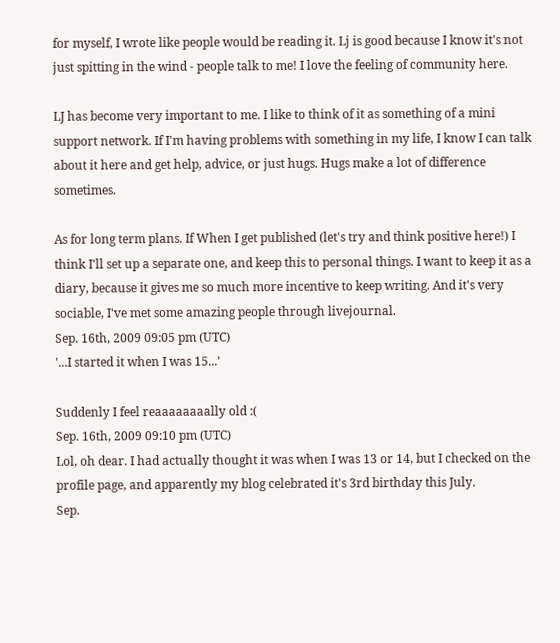for myself, I wrote like people would be reading it. Lj is good because I know it's not just spitting in the wind - people talk to me! I love the feeling of community here.

LJ has become very important to me. I like to think of it as something of a mini support network. If I'm having problems with something in my life, I know I can talk about it here and get help, advice, or just hugs. Hugs make a lot of difference sometimes.

As for long term plans. If When I get published (let's try and think positive here!) I think I'll set up a separate one, and keep this to personal things. I want to keep it as a diary, because it gives me so much more incentive to keep writing. And it's very sociable, I've met some amazing people through livejournal.
Sep. 16th, 2009 09:05 pm (UTC)
'...I started it when I was 15...'

Suddenly I feel reaaaaaaaally old :(
Sep. 16th, 2009 09:10 pm (UTC)
Lol, oh dear. I had actually thought it was when I was 13 or 14, but I checked on the profile page, and apparently my blog celebrated it's 3rd birthday this July.
Sep.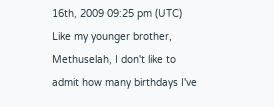16th, 2009 09:25 pm (UTC)
Like my younger brother, Methuselah, I don't like to admit how many birthdays I've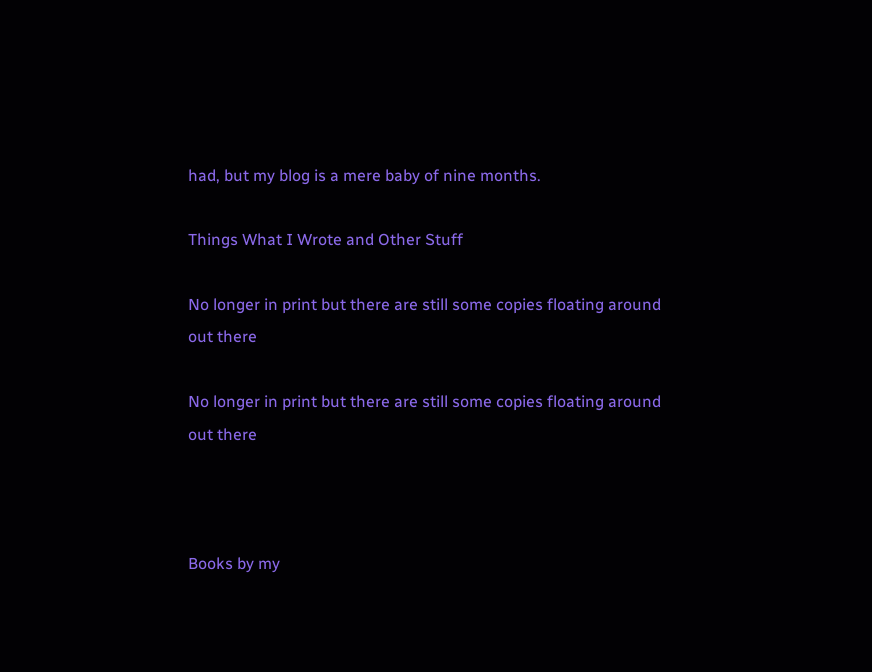had, but my blog is a mere baby of nine months.

Things What I Wrote and Other Stuff

No longer in print but there are still some copies floating around out there

No longer in print but there are still some copies floating around out there



Books by my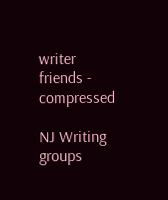writer friends - compressed

NJ Writing groups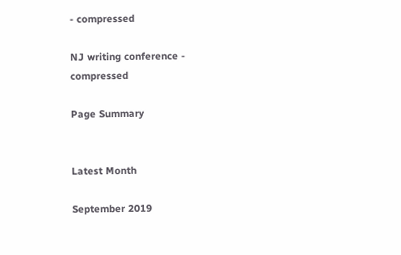- compressed

NJ writing conference - compressed

Page Summary


Latest Month

September 2019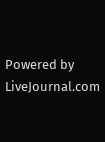Powered by LiveJournal.com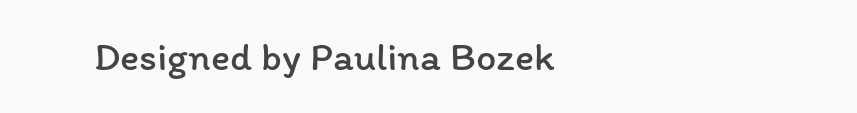Designed by Paulina Bozek